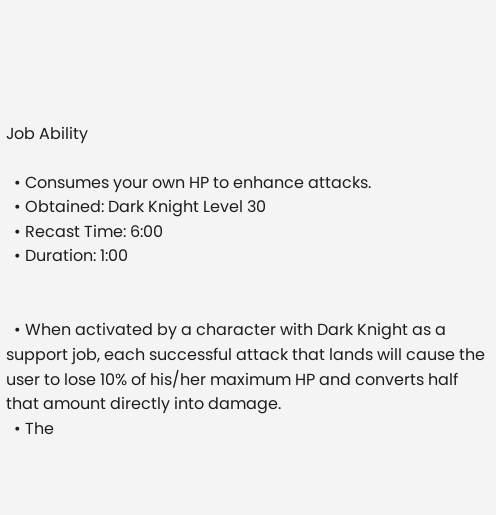Job Ability

  • Consumes your own HP to enhance attacks.
  • Obtained: Dark Knight Level 30
  • Recast Time: 6:00
  • Duration: 1:00


  • When activated by a character with Dark Knight as a support job, each successful attack that lands will cause the user to lose 10% of his/her maximum HP and converts half that amount directly into damage.
  • The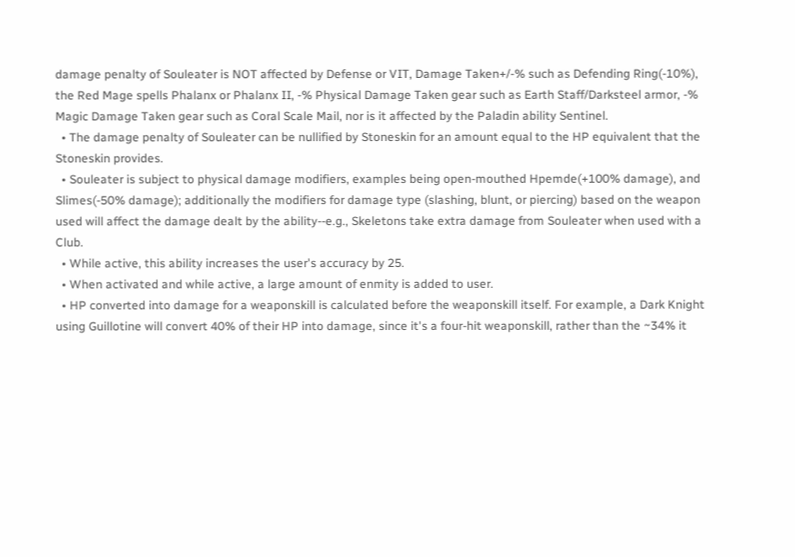damage penalty of Souleater is NOT affected by Defense or VIT, Damage Taken+/-% such as Defending Ring(-10%), the Red Mage spells Phalanx or Phalanx II, -% Physical Damage Taken gear such as Earth Staff/Darksteel armor, -% Magic Damage Taken gear such as Coral Scale Mail, nor is it affected by the Paladin ability Sentinel.
  • The damage penalty of Souleater can be nullified by Stoneskin for an amount equal to the HP equivalent that the Stoneskin provides.
  • Souleater is subject to physical damage modifiers, examples being open-mouthed Hpemde(+100% damage), and Slimes(-50% damage); additionally the modifiers for damage type (slashing, blunt, or piercing) based on the weapon used will affect the damage dealt by the ability--e.g., Skeletons take extra damage from Souleater when used with a Club.
  • While active, this ability increases the user's accuracy by 25.
  • When activated and while active, a large amount of enmity is added to user.
  • HP converted into damage for a weaponskill is calculated before the weaponskill itself. For example, a Dark Knight using Guillotine will convert 40% of their HP into damage, since it's a four-hit weaponskill, rather than the ~34% it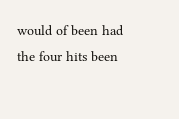would of been had the four hits been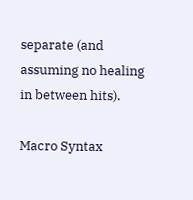separate (and assuming no healing in between hits).

Macro Syntax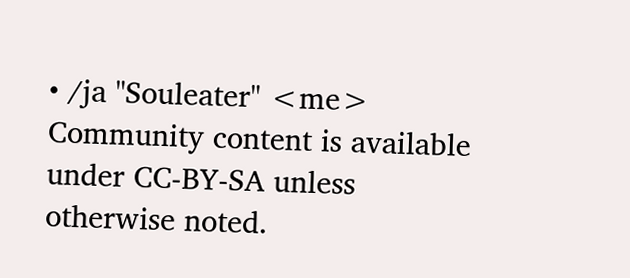• /ja "Souleater" <me>
Community content is available under CC-BY-SA unless otherwise noted.